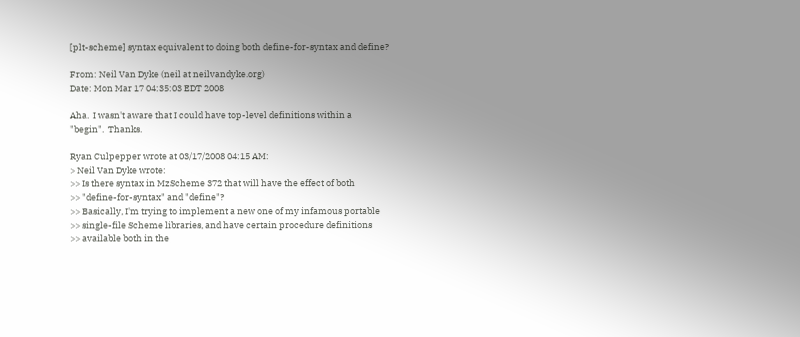[plt-scheme] syntax equivalent to doing both define-for-syntax and define?

From: Neil Van Dyke (neil at neilvandyke.org)
Date: Mon Mar 17 04:35:03 EDT 2008

Aha.  I wasn't aware that I could have top-level definitions within a
"begin".  Thanks.

Ryan Culpepper wrote at 03/17/2008 04:15 AM:
> Neil Van Dyke wrote:
>> Is there syntax in MzScheme 372 that will have the effect of both
>> "define-for-syntax" and "define"?
>> Basically, I'm trying to implement a new one of my infamous portable
>> single-file Scheme libraries, and have certain procedure definitions
>> available both in the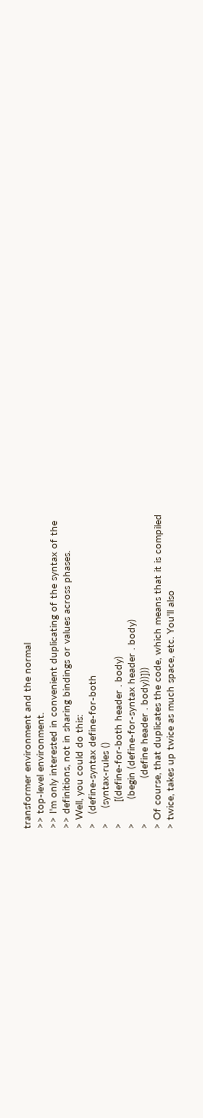transformer environment and the normal
>> top-level environment.
>> I'm only interested in convenient duplicating of the syntax of the
>> definitions, not in sharing bindings or values across phases.
> Well, you could do this:
>   (define-syntax define-for-both
>     (syntax-rules ()
>       [(define-for-both header . body)
>        (begin (define-for-syntax header . body)
>               (define header . body))]))
> Of course, that duplicates the code, which means that it is compiled
> twice, takes up twice as much space, etc. You'll also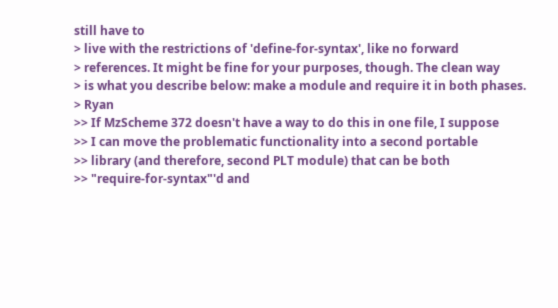still have to
> live with the restrictions of 'define-for-syntax', like no forward
> references. It might be fine for your purposes, though. The clean way
> is what you describe below: make a module and require it in both phases.
> Ryan
>> If MzScheme 372 doesn't have a way to do this in one file, I suppose
>> I can move the problematic functionality into a second portable
>> library (and therefore, second PLT module) that can be both
>> "require-for-syntax"'d and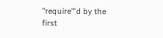"require"'d by the first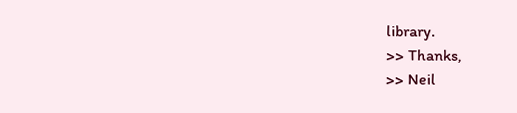library.
>> Thanks,
>> Neil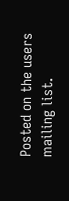Posted on the users mailing list.